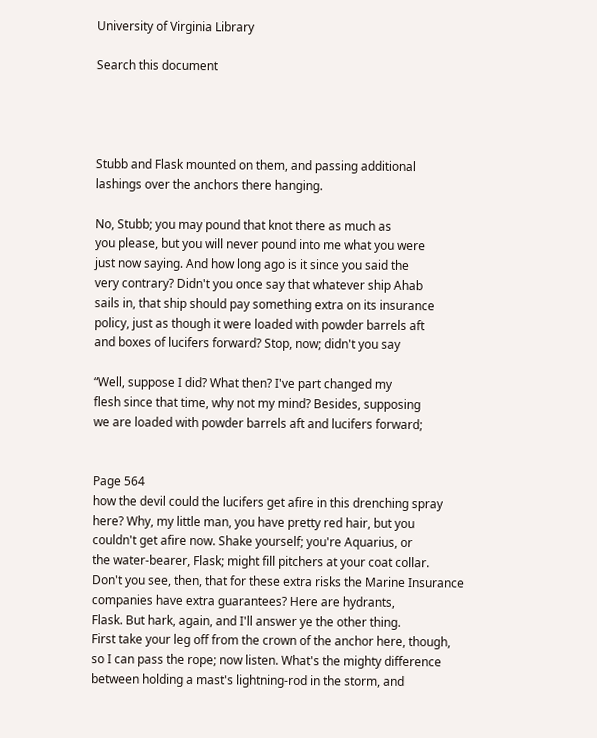University of Virginia Library

Search this document




Stubb and Flask mounted on them, and passing additional
lashings over the anchors there hanging.

No, Stubb; you may pound that knot there as much as
you please, but you will never pound into me what you were
just now saying. And how long ago is it since you said the
very contrary? Didn't you once say that whatever ship Ahab
sails in, that ship should pay something extra on its insurance
policy, just as though it were loaded with powder barrels aft
and boxes of lucifers forward? Stop, now; didn't you say

“Well, suppose I did? What then? I've part changed my
flesh since that time, why not my mind? Besides, supposing
we are loaded with powder barrels aft and lucifers forward;


Page 564
how the devil could the lucifers get afire in this drenching spray
here? Why, my little man, you have pretty red hair, but you
couldn't get afire now. Shake yourself; you're Aquarius, or
the water-bearer, Flask; might fill pitchers at your coat collar.
Don't you see, then, that for these extra risks the Marine Insurance
companies have extra guarantees? Here are hydrants,
Flask. But hark, again, and I'll answer ye the other thing.
First take your leg off from the crown of the anchor here, though,
so I can pass the rope; now listen. What's the mighty difference
between holding a mast's lightning-rod in the storm, and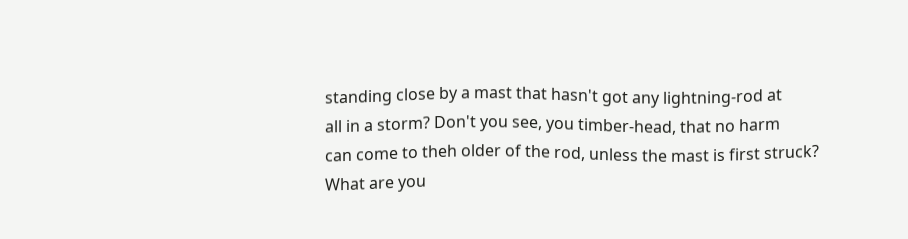standing close by a mast that hasn't got any lightning-rod at
all in a storm? Don't you see, you timber-head, that no harm
can come to theh older of the rod, unless the mast is first struck?
What are you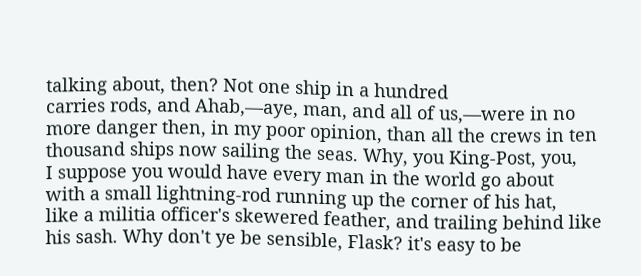talking about, then? Not one ship in a hundred
carries rods, and Ahab,—aye, man, and all of us,—were in no
more danger then, in my poor opinion, than all the crews in ten
thousand ships now sailing the seas. Why, you King-Post, you,
I suppose you would have every man in the world go about
with a small lightning-rod running up the corner of his hat,
like a militia officer's skewered feather, and trailing behind like
his sash. Why don't ye be sensible, Flask? it's easy to be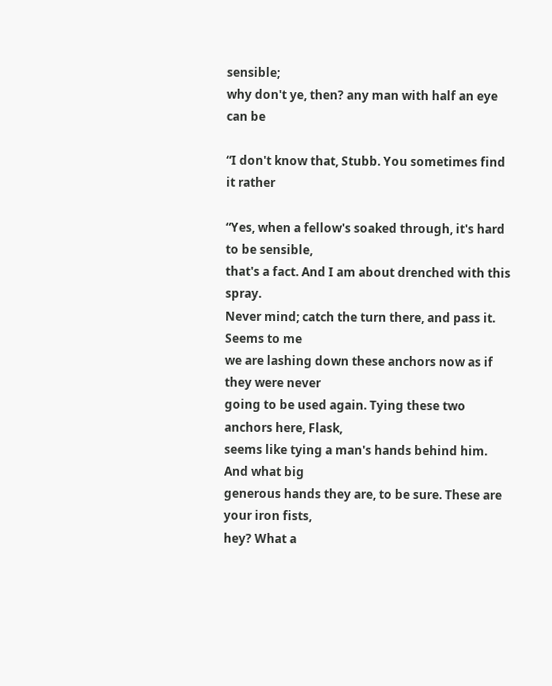sensible;
why don't ye, then? any man with half an eye can be

“I don't know that, Stubb. You sometimes find it rather

“Yes, when a fellow's soaked through, it's hard to be sensible,
that's a fact. And I am about drenched with this spray.
Never mind; catch the turn there, and pass it. Seems to me
we are lashing down these anchors now as if they were never
going to be used again. Tying these two anchors here, Flask,
seems like tying a man's hands behind him. And what big
generous hands they are, to be sure. These are your iron fists,
hey? What a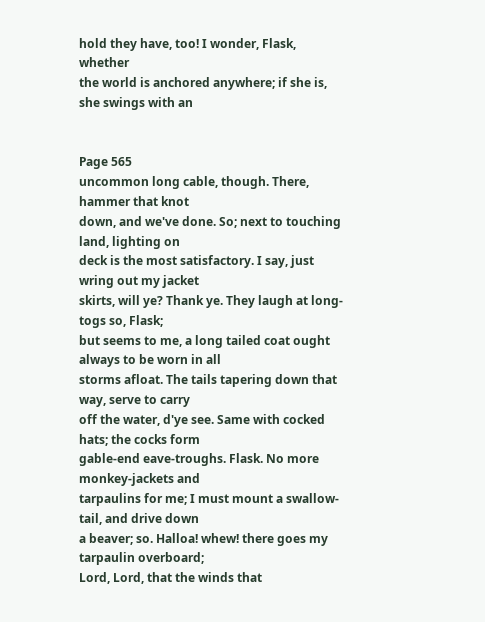hold they have, too! I wonder, Flask, whether
the world is anchored anywhere; if she is, she swings with an


Page 565
uncommon long cable, though. There, hammer that knot
down, and we've done. So; next to touching land, lighting on
deck is the most satisfactory. I say, just wring out my jacket
skirts, will ye? Thank ye. They laugh at long-togs so, Flask;
but seems to me, a long tailed coat ought always to be worn in all
storms afloat. The tails tapering down that way, serve to carry
off the water, d'ye see. Same with cocked hats; the cocks form
gable-end eave-troughs. Flask. No more monkey-jackets and
tarpaulins for me; I must mount a swallow-tail, and drive down
a beaver; so. Halloa! whew! there goes my tarpaulin overboard;
Lord, Lord, that the winds that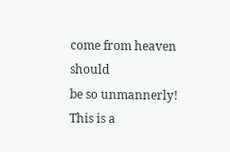come from heaven should
be so unmannerly! This is a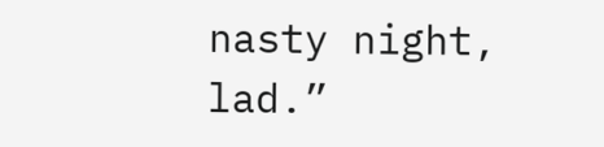nasty night, lad.”